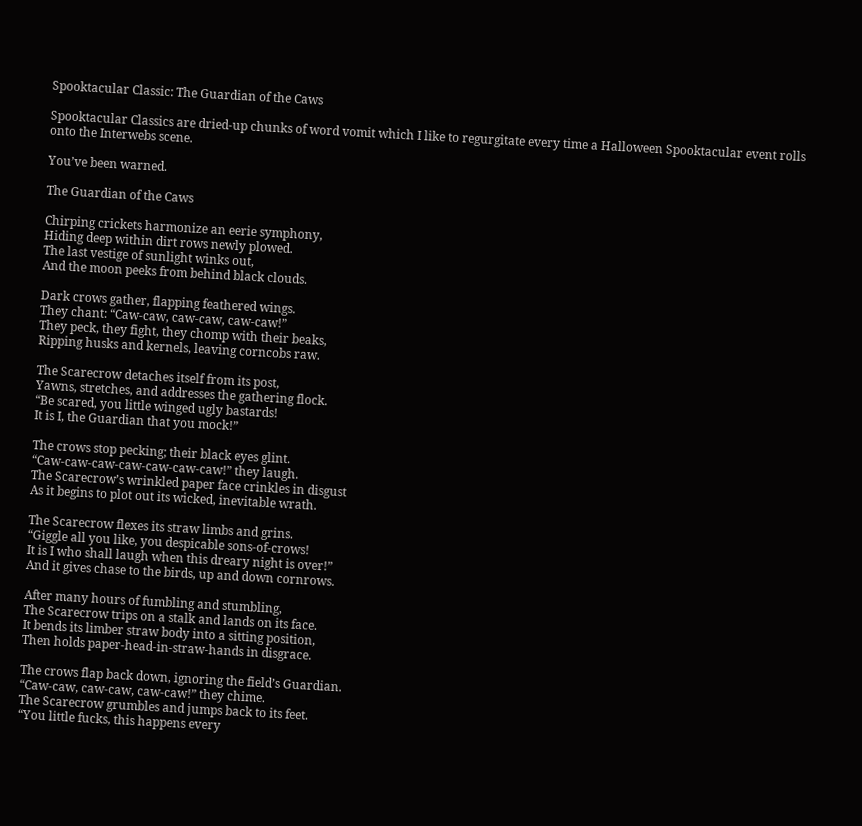Spooktacular Classic: The Guardian of the Caws

Spooktacular Classics are dried-up chunks of word vomit which I like to regurgitate every time a Halloween Spooktacular event rolls onto the Interwebs scene.

You’ve been warned.

The Guardian of the Caws

Chirping crickets harmonize an eerie symphony,
Hiding deep within dirt rows newly plowed.
The last vestige of sunlight winks out,
And the moon peeks from behind black clouds.

Dark crows gather, flapping feathered wings.
They chant: “Caw-caw, caw-caw, caw-caw!”
They peck, they fight, they chomp with their beaks,
Ripping husks and kernels, leaving corncobs raw.

The Scarecrow detaches itself from its post,
Yawns, stretches, and addresses the gathering flock.
“Be scared, you little winged ugly bastards!
It is I, the Guardian that you mock!”

The crows stop pecking; their black eyes glint.
“Caw-caw-caw-caw-caw-caw-caw!” they laugh.
The Scarecrow’s wrinkled paper face crinkles in disgust
As it begins to plot out its wicked, inevitable wrath.

The Scarecrow flexes its straw limbs and grins.
“Giggle all you like, you despicable sons-of-crows!
It is I who shall laugh when this dreary night is over!”
And it gives chase to the birds, up and down cornrows.

After many hours of fumbling and stumbling,
The Scarecrow trips on a stalk and lands on its face.
It bends its limber straw body into a sitting position,
Then holds paper-head-in-straw-hands in disgrace.

The crows flap back down, ignoring the field’s Guardian.
“Caw-caw, caw-caw, caw-caw!” they chime.
The Scarecrow grumbles and jumps back to its feet.
“You little fucks, this happens every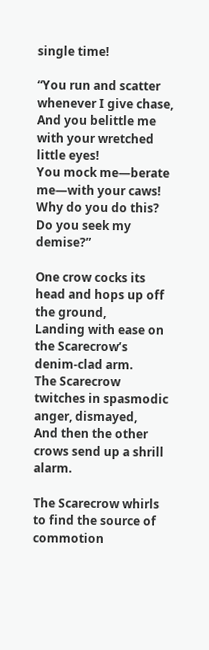single time!

“You run and scatter whenever I give chase,
And you belittle me with your wretched little eyes!
You mock me—berate me—with your caws!
Why do you do this? Do you seek my demise?”

One crow cocks its head and hops up off the ground,
Landing with ease on the Scarecrow’s denim-clad arm.
The Scarecrow twitches in spasmodic anger, dismayed,
And then the other crows send up a shrill alarm.

The Scarecrow whirls to find the source of commotion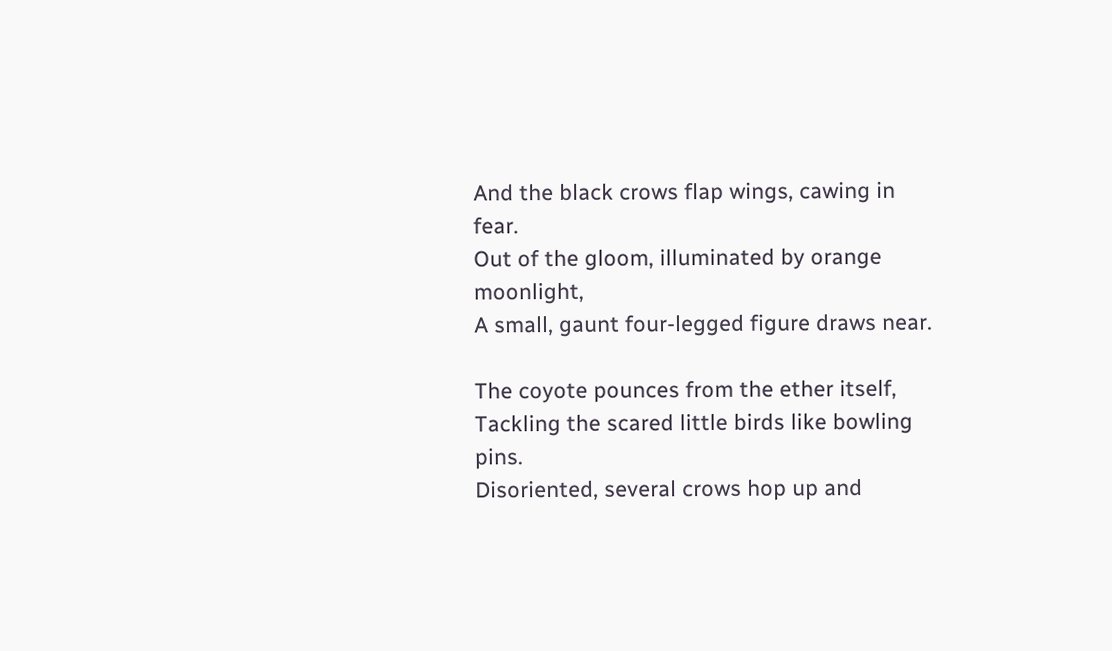And the black crows flap wings, cawing in fear.
Out of the gloom, illuminated by orange moonlight,
A small, gaunt four-legged figure draws near.

The coyote pounces from the ether itself,
Tackling the scared little birds like bowling pins.
Disoriented, several crows hop up and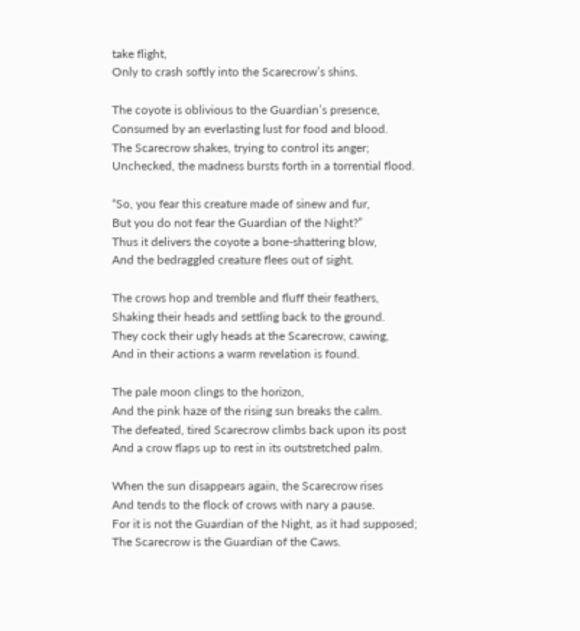take flight,
Only to crash softly into the Scarecrow’s shins.

The coyote is oblivious to the Guardian’s presence,
Consumed by an everlasting lust for food and blood.
The Scarecrow shakes, trying to control its anger;
Unchecked, the madness bursts forth in a torrential flood.

“So, you fear this creature made of sinew and fur,
But you do not fear the Guardian of the Night?”
Thus it delivers the coyote a bone-shattering blow,
And the bedraggled creature flees out of sight.

The crows hop and tremble and fluff their feathers,
Shaking their heads and settling back to the ground.
They cock their ugly heads at the Scarecrow, cawing,
And in their actions a warm revelation is found.

The pale moon clings to the horizon,
And the pink haze of the rising sun breaks the calm.
The defeated, tired Scarecrow climbs back upon its post
And a crow flaps up to rest in its outstretched palm.

When the sun disappears again, the Scarecrow rises
And tends to the flock of crows with nary a pause.
For it is not the Guardian of the Night, as it had supposed;
The Scarecrow is the Guardian of the Caws.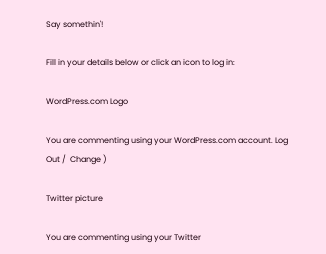Say somethin'!

Fill in your details below or click an icon to log in:

WordPress.com Logo

You are commenting using your WordPress.com account. Log Out /  Change )

Twitter picture

You are commenting using your Twitter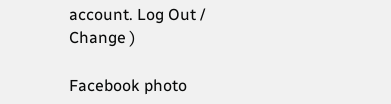account. Log Out /  Change )

Facebook photo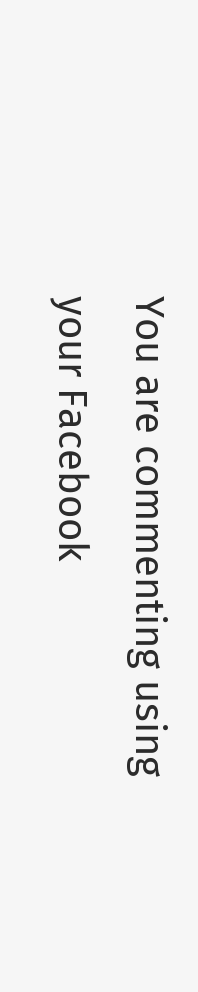You are commenting using your Facebook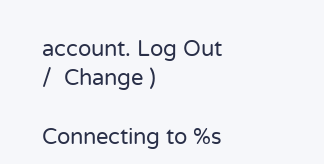account. Log Out /  Change )

Connecting to %s